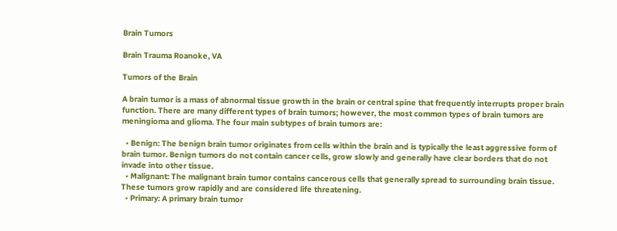Brain Tumors

Brain Trauma Roanoke, VA

Tumors of the Brain

A brain tumor is a mass of abnormal tissue growth in the brain or central spine that frequently interrupts proper brain function. There are many different types of brain tumors; however, the most common types of brain tumors are meningioma and glioma. The four main subtypes of brain tumors are:

  • Benign: The benign brain tumor originates from cells within the brain and is typically the least aggressive form of brain tumor. Benign tumors do not contain cancer cells, grow slowly and generally have clear borders that do not invade into other tissue.
  • Malignant: The malignant brain tumor contains cancerous cells that generally spread to surrounding brain tissue. These tumors grow rapidly and are considered life threatening.
  • Primary: A primary brain tumor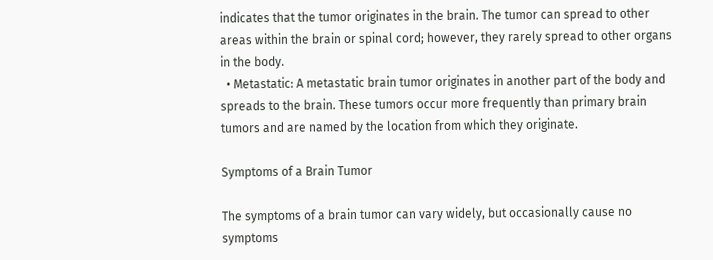indicates that the tumor originates in the brain. The tumor can spread to other areas within the brain or spinal cord; however, they rarely spread to other organs in the body.
  • Metastatic: A metastatic brain tumor originates in another part of the body and spreads to the brain. These tumors occur more frequently than primary brain tumors and are named by the location from which they originate.

Symptoms of a Brain Tumor

The symptoms of a brain tumor can vary widely, but occasionally cause no symptoms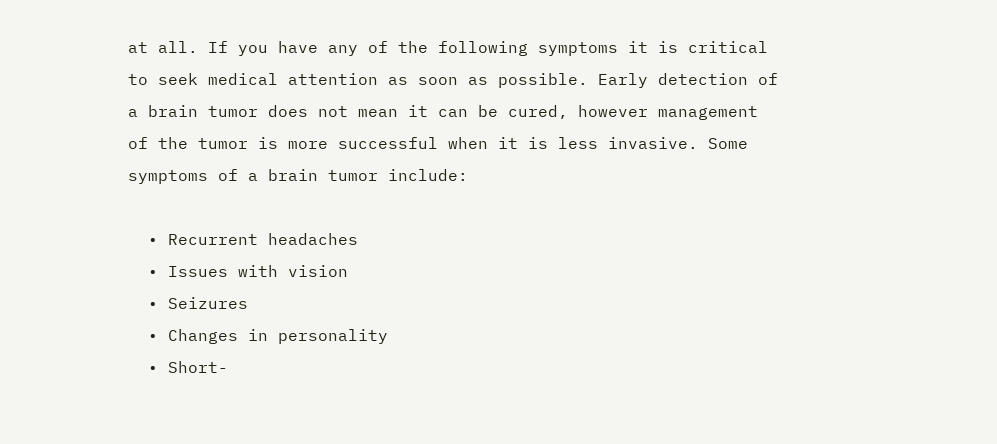at all. If you have any of the following symptoms it is critical to seek medical attention as soon as possible. Early detection of a brain tumor does not mean it can be cured, however management of the tumor is more successful when it is less invasive. Some symptoms of a brain tumor include:

  • Recurrent headaches
  • Issues with vision
  • Seizures
  • Changes in personality
  • Short-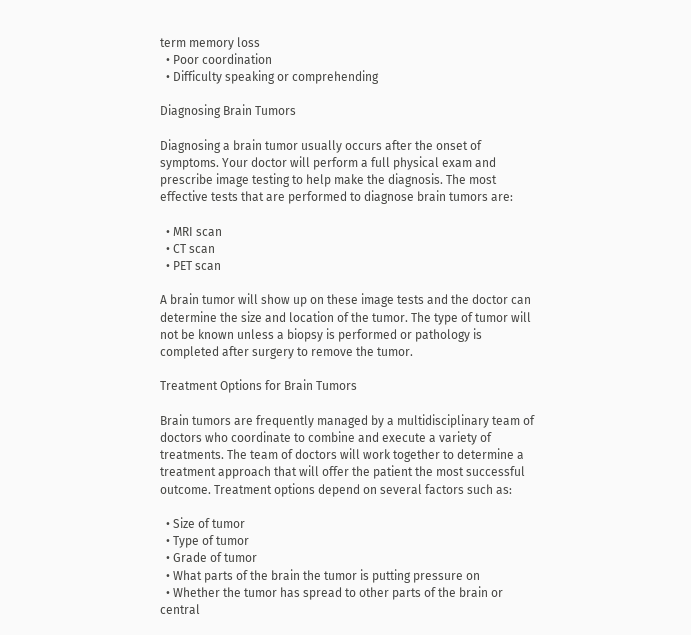term memory loss
  • Poor coordination
  • Difficulty speaking or comprehending

Diagnosing Brain Tumors

Diagnosing a brain tumor usually occurs after the onset of symptoms. Your doctor will perform a full physical exam and prescribe image testing to help make the diagnosis. The most effective tests that are performed to diagnose brain tumors are:

  • MRI scan
  • CT scan
  • PET scan

A brain tumor will show up on these image tests and the doctor can determine the size and location of the tumor. The type of tumor will not be known unless a biopsy is performed or pathology is completed after surgery to remove the tumor.

Treatment Options for Brain Tumors

Brain tumors are frequently managed by a multidisciplinary team of doctors who coordinate to combine and execute a variety of treatments. The team of doctors will work together to determine a treatment approach that will offer the patient the most successful outcome. Treatment options depend on several factors such as:

  • Size of tumor
  • Type of tumor
  • Grade of tumor
  • What parts of the brain the tumor is putting pressure on
  • Whether the tumor has spread to other parts of the brain or central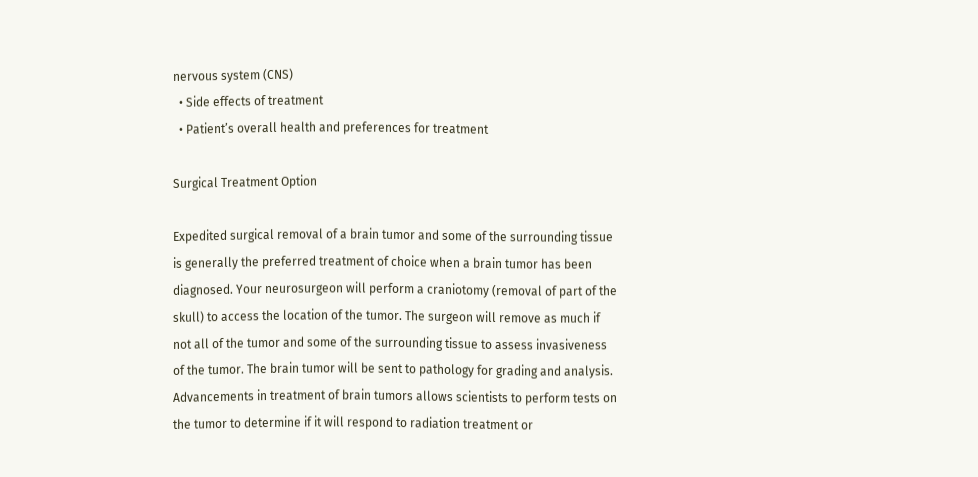nervous system (CNS)
  • Side effects of treatment
  • Patient’s overall health and preferences for treatment

Surgical Treatment Option

Expedited surgical removal of a brain tumor and some of the surrounding tissue is generally the preferred treatment of choice when a brain tumor has been diagnosed. Your neurosurgeon will perform a craniotomy (removal of part of the skull) to access the location of the tumor. The surgeon will remove as much if not all of the tumor and some of the surrounding tissue to assess invasiveness of the tumor. The brain tumor will be sent to pathology for grading and analysis. Advancements in treatment of brain tumors allows scientists to perform tests on the tumor to determine if it will respond to radiation treatment or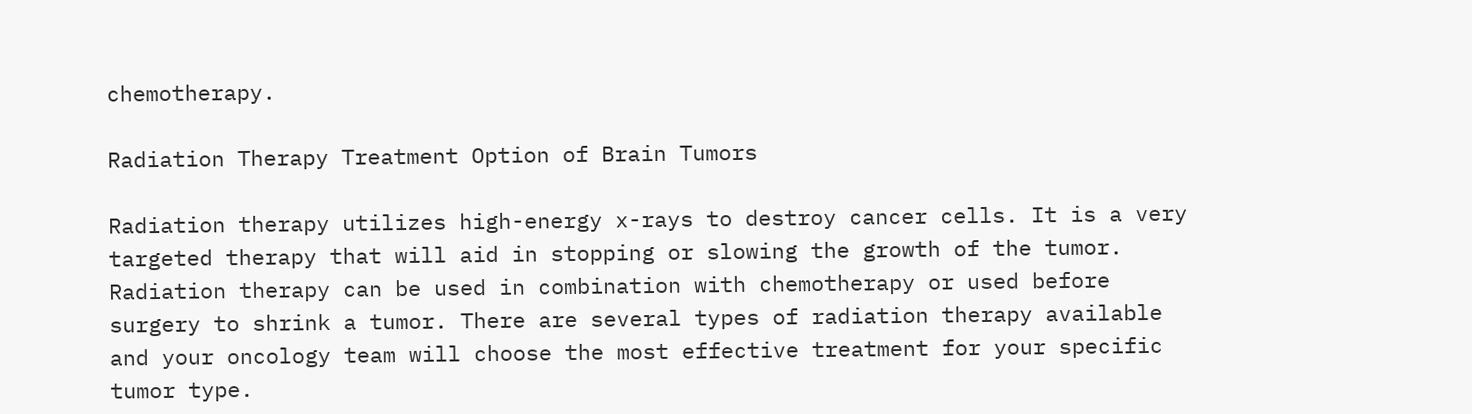chemotherapy.

Radiation Therapy Treatment Option of Brain Tumors

Radiation therapy utilizes high-energy x-rays to destroy cancer cells. It is a very targeted therapy that will aid in stopping or slowing the growth of the tumor. Radiation therapy can be used in combination with chemotherapy or used before surgery to shrink a tumor. There are several types of radiation therapy available and your oncology team will choose the most effective treatment for your specific tumor type.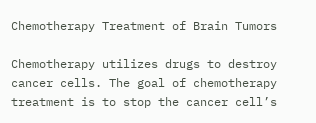Chemotherapy Treatment of Brain Tumors

Chemotherapy utilizes drugs to destroy cancer cells. The goal of chemotherapy treatment is to stop the cancer cell’s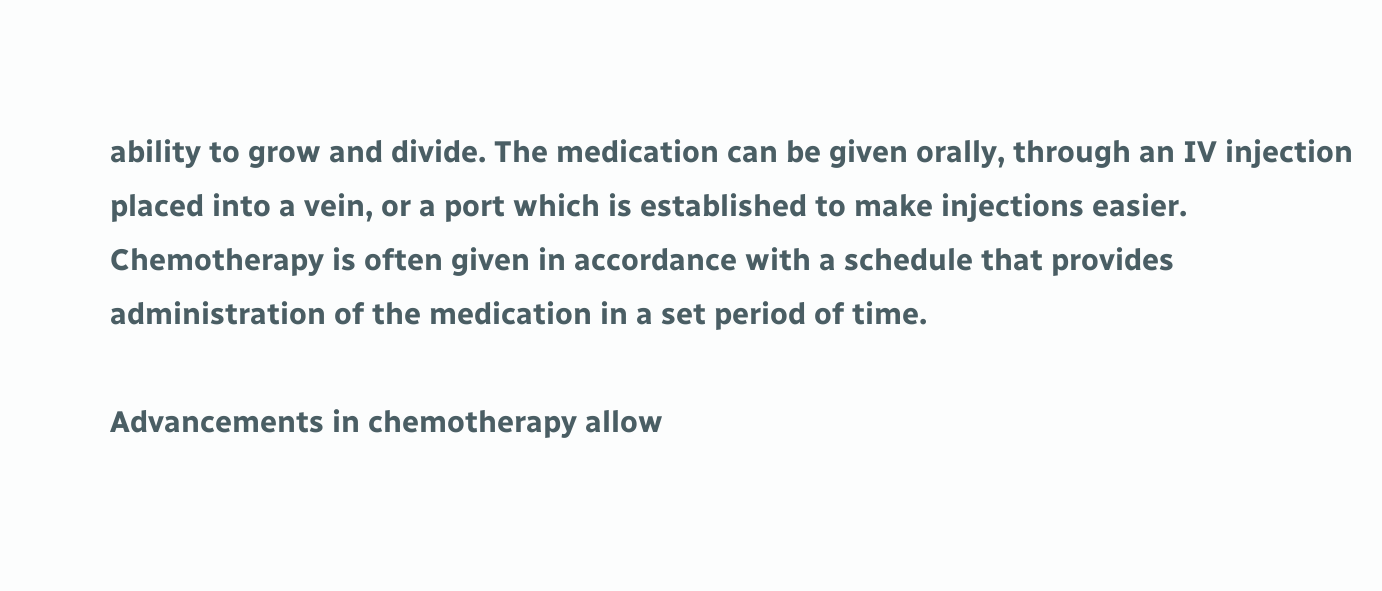ability to grow and divide. The medication can be given orally, through an IV injection placed into a vein, or a port which is established to make injections easier. Chemotherapy is often given in accordance with a schedule that provides administration of the medication in a set period of time.

Advancements in chemotherapy allow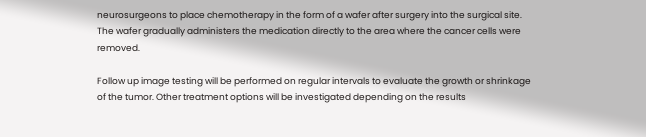neurosurgeons to place chemotherapy in the form of a wafer after surgery into the surgical site. The wafer gradually administers the medication directly to the area where the cancer cells were removed.

Follow up image testing will be performed on regular intervals to evaluate the growth or shrinkage of the tumor. Other treatment options will be investigated depending on the results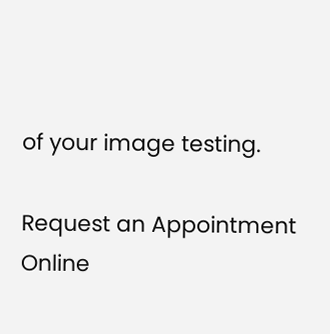of your image testing.

Request an Appointment Online